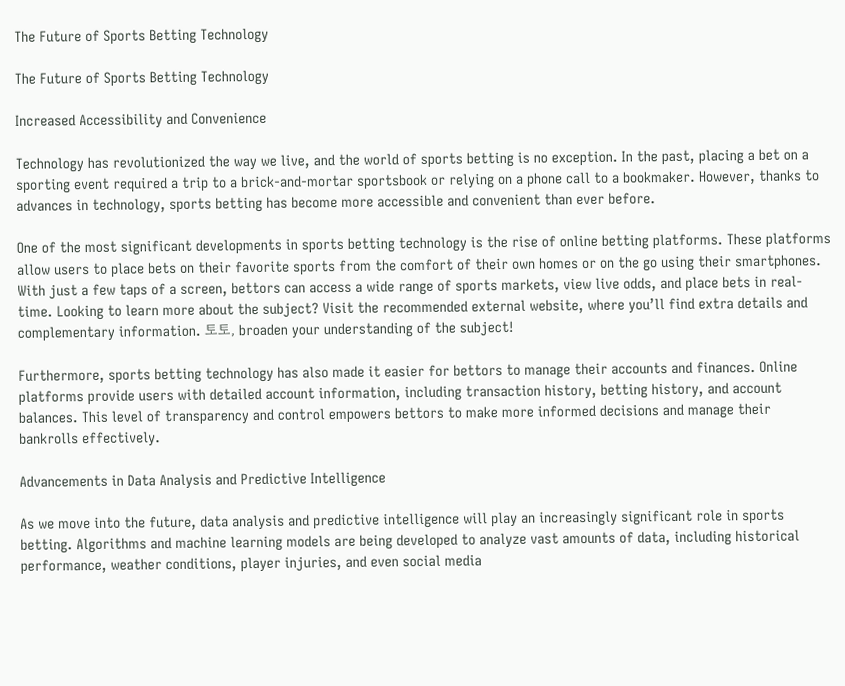The Future of Sports Betting Technology

The Future of Sports Betting Technology

Increased Accessibility and Convenience

Technology has revolutionized the way we live, and the world of sports betting is no exception. In the past, placing a bet on a sporting event required a trip to a brick-and-mortar sportsbook or relying on a phone call to a bookmaker. However, thanks to advances in technology, sports betting has become more accessible and convenient than ever before.

One of the most significant developments in sports betting technology is the rise of online betting platforms. These platforms allow users to place bets on their favorite sports from the comfort of their own homes or on the go using their smartphones. With just a few taps of a screen, bettors can access a wide range of sports markets, view live odds, and place bets in real-time. Looking to learn more about the subject? Visit the recommended external website, where you’ll find extra details and complementary information. 토토, broaden your understanding of the subject!

Furthermore, sports betting technology has also made it easier for bettors to manage their accounts and finances. Online platforms provide users with detailed account information, including transaction history, betting history, and account balances. This level of transparency and control empowers bettors to make more informed decisions and manage their bankrolls effectively.

Advancements in Data Analysis and Predictive Intelligence

As we move into the future, data analysis and predictive intelligence will play an increasingly significant role in sports betting. Algorithms and machine learning models are being developed to analyze vast amounts of data, including historical performance, weather conditions, player injuries, and even social media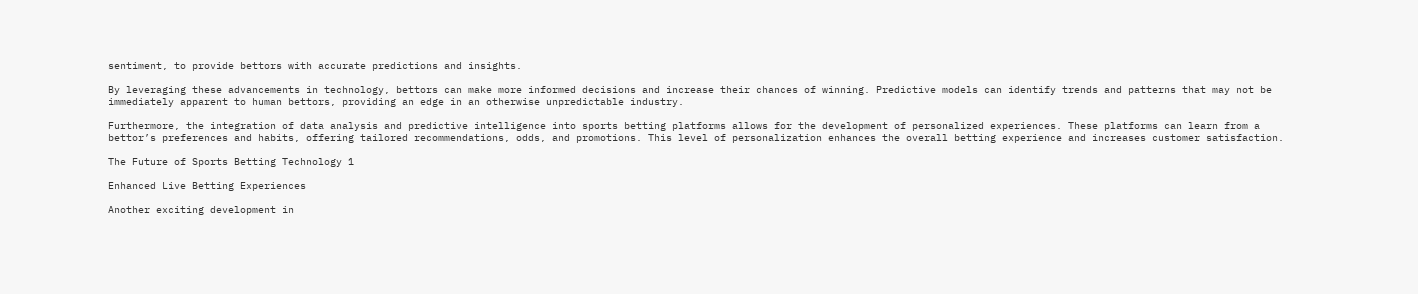sentiment, to provide bettors with accurate predictions and insights.

By leveraging these advancements in technology, bettors can make more informed decisions and increase their chances of winning. Predictive models can identify trends and patterns that may not be immediately apparent to human bettors, providing an edge in an otherwise unpredictable industry.

Furthermore, the integration of data analysis and predictive intelligence into sports betting platforms allows for the development of personalized experiences. These platforms can learn from a bettor’s preferences and habits, offering tailored recommendations, odds, and promotions. This level of personalization enhances the overall betting experience and increases customer satisfaction.

The Future of Sports Betting Technology 1

Enhanced Live Betting Experiences

Another exciting development in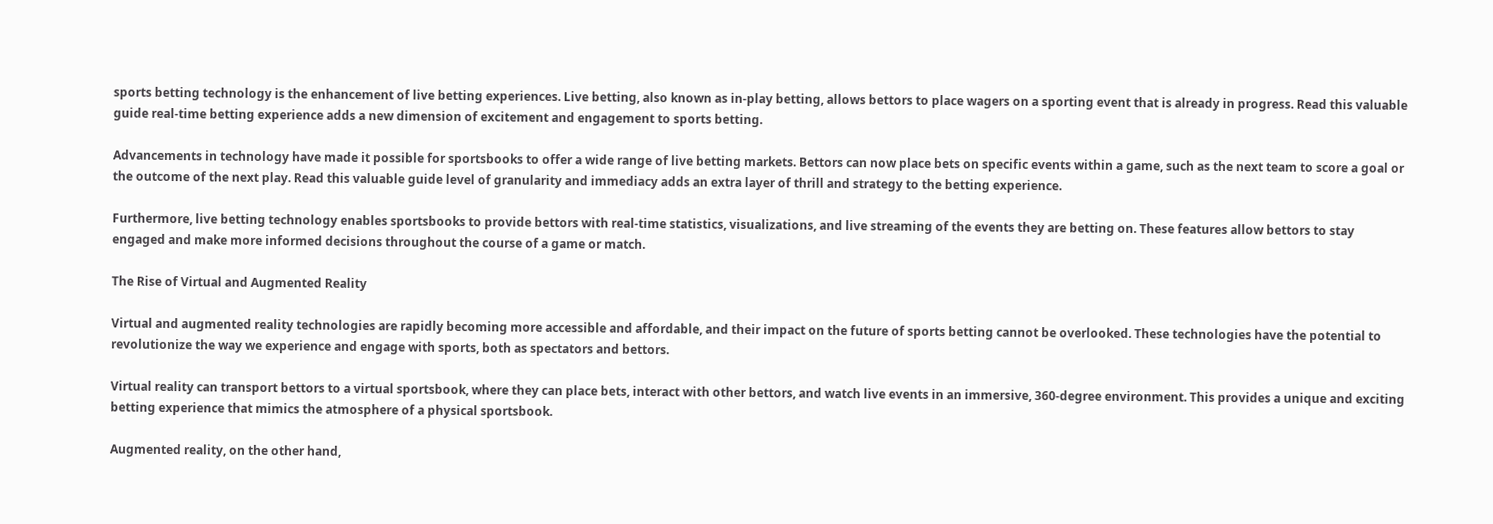sports betting technology is the enhancement of live betting experiences. Live betting, also known as in-play betting, allows bettors to place wagers on a sporting event that is already in progress. Read this valuable guide real-time betting experience adds a new dimension of excitement and engagement to sports betting.

Advancements in technology have made it possible for sportsbooks to offer a wide range of live betting markets. Bettors can now place bets on specific events within a game, such as the next team to score a goal or the outcome of the next play. Read this valuable guide level of granularity and immediacy adds an extra layer of thrill and strategy to the betting experience.

Furthermore, live betting technology enables sportsbooks to provide bettors with real-time statistics, visualizations, and live streaming of the events they are betting on. These features allow bettors to stay engaged and make more informed decisions throughout the course of a game or match.

The Rise of Virtual and Augmented Reality

Virtual and augmented reality technologies are rapidly becoming more accessible and affordable, and their impact on the future of sports betting cannot be overlooked. These technologies have the potential to revolutionize the way we experience and engage with sports, both as spectators and bettors.

Virtual reality can transport bettors to a virtual sportsbook, where they can place bets, interact with other bettors, and watch live events in an immersive, 360-degree environment. This provides a unique and exciting betting experience that mimics the atmosphere of a physical sportsbook.

Augmented reality, on the other hand,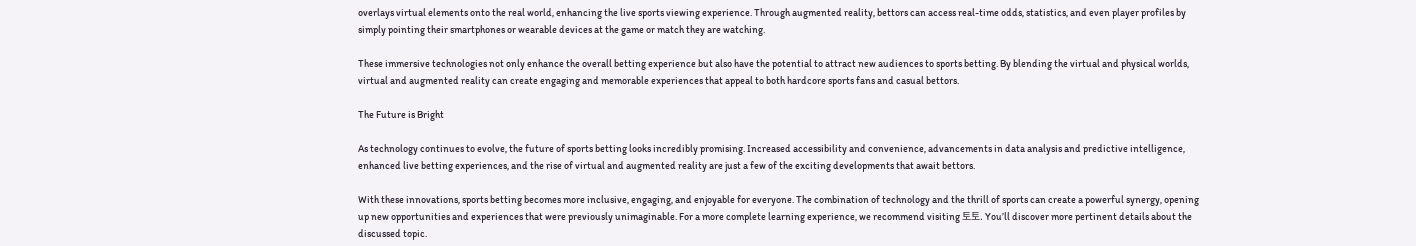overlays virtual elements onto the real world, enhancing the live sports viewing experience. Through augmented reality, bettors can access real-time odds, statistics, and even player profiles by simply pointing their smartphones or wearable devices at the game or match they are watching.

These immersive technologies not only enhance the overall betting experience but also have the potential to attract new audiences to sports betting. By blending the virtual and physical worlds, virtual and augmented reality can create engaging and memorable experiences that appeal to both hardcore sports fans and casual bettors.

The Future is Bright

As technology continues to evolve, the future of sports betting looks incredibly promising. Increased accessibility and convenience, advancements in data analysis and predictive intelligence, enhanced live betting experiences, and the rise of virtual and augmented reality are just a few of the exciting developments that await bettors.

With these innovations, sports betting becomes more inclusive, engaging, and enjoyable for everyone. The combination of technology and the thrill of sports can create a powerful synergy, opening up new opportunities and experiences that were previously unimaginable. For a more complete learning experience, we recommend visiting 토토. You’ll discover more pertinent details about the discussed topic.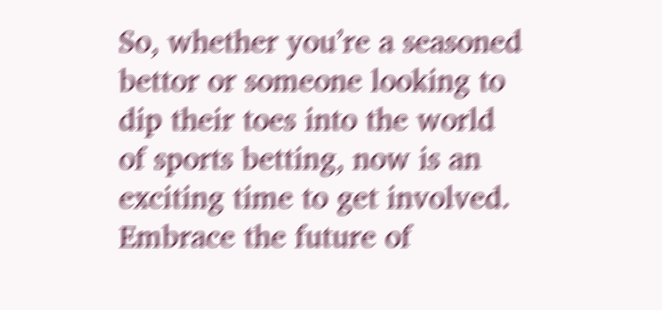So, whether you’re a seasoned bettor or someone looking to dip their toes into the world of sports betting, now is an exciting time to get involved. Embrace the future of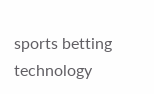sports betting technology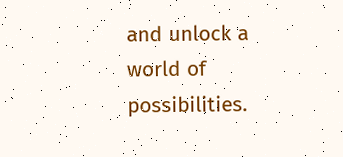and unlock a world of possibilities.